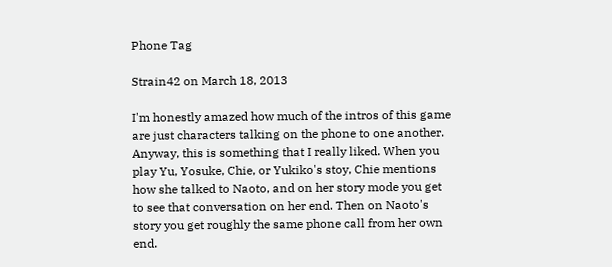Phone Tag

Strain42 on March 18, 2013

I'm honestly amazed how much of the intros of this game are just characters talking on the phone to one another. Anyway, this is something that I really liked. When you play Yu, Yosuke, Chie, or Yukiko's stoy, Chie mentions how she talked to Naoto, and on her story mode you get to see that conversation on her end. Then on Naoto's story you get roughly the same phone call from her own end.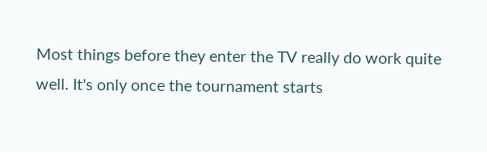Most things before they enter the TV really do work quite well. It's only once the tournament starts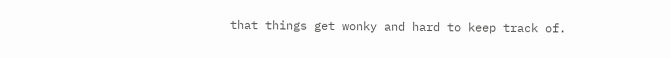that things get wonky and hard to keep track of.